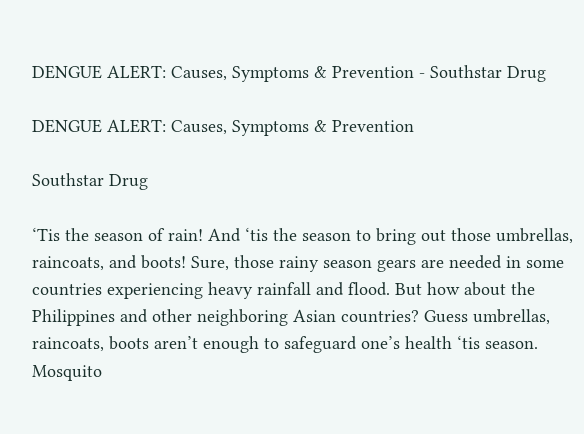DENGUE ALERT: Causes, Symptoms & Prevention - Southstar Drug

DENGUE ALERT: Causes, Symptoms & Prevention

Southstar Drug

‘Tis the season of rain! And ‘tis the season to bring out those umbrellas, raincoats, and boots! Sure, those rainy season gears are needed in some countries experiencing heavy rainfall and flood. But how about the Philippines and other neighboring Asian countries? Guess umbrellas, raincoats, boots aren’t enough to safeguard one’s health ‘tis season. Mosquito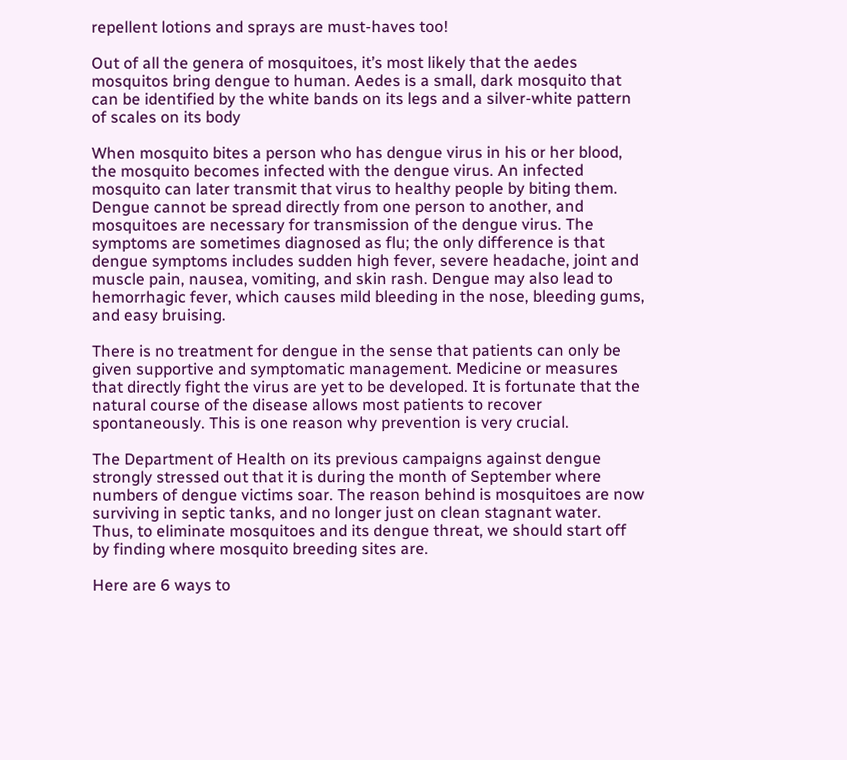repellent lotions and sprays are must-haves too!

Out of all the genera of mosquitoes, it’s most likely that the aedes mosquitos bring dengue to human. Aedes is a small, dark mosquito that can be identified by the white bands on its legs and a silver-white pattern of scales on its body

When mosquito bites a person who has dengue virus in his or her blood, the mosquito becomes infected with the dengue virus. An infected mosquito can later transmit that virus to healthy people by biting them. Dengue cannot be spread directly from one person to another, and mosquitoes are necessary for transmission of the dengue virus. The symptoms are sometimes diagnosed as flu; the only difference is that dengue symptoms includes sudden high fever, severe headache, joint and muscle pain, nausea, vomiting, and skin rash. Dengue may also lead to hemorrhagic fever, which causes mild bleeding in the nose, bleeding gums, and easy bruising.

There is no treatment for dengue in the sense that patients can only be given supportive and symptomatic management. Medicine or measures that directly fight the virus are yet to be developed. It is fortunate that the natural course of the disease allows most patients to recover spontaneously. This is one reason why prevention is very crucial.

The Department of Health on its previous campaigns against dengue strongly stressed out that it is during the month of September where numbers of dengue victims soar. The reason behind is mosquitoes are now surviving in septic tanks, and no longer just on clean stagnant water. Thus, to eliminate mosquitoes and its dengue threat, we should start off by finding where mosquito breeding sites are.

Here are 6 ways to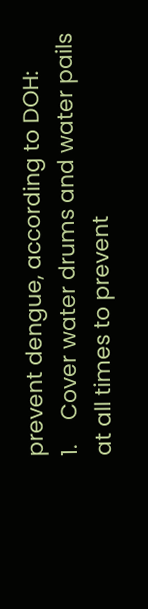prevent dengue, according to DOH:
1.    Cover water drums and water pails at all times to prevent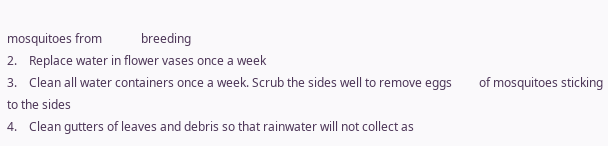mosquitoes from             breeding
2.    Replace water in flower vases once a week
3.    Clean all water containers once a week. Scrub the sides well to remove eggs         of mosquitoes sticking to the sides
4.    Clean gutters of leaves and debris so that rainwater will not collect as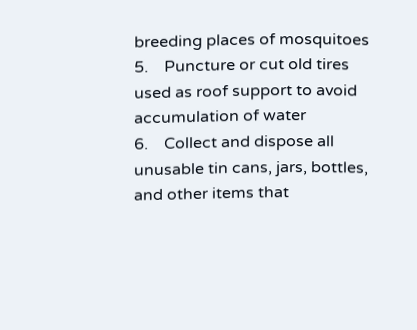breeding places of mosquitoes
5.    Puncture or cut old tires used as roof support to avoid accumulation of water
6.    Collect and dispose all unusable tin cans, jars, bottles, and other items that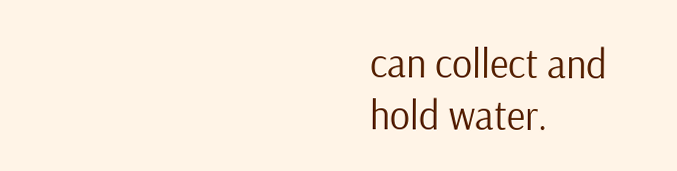can collect and hold water.